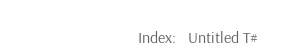Index:   Untitled T#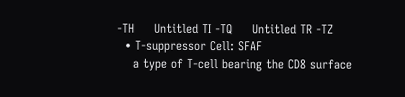-TH     Untitled TI -TQ     Untitled TR -TZ
  • T-suppressor Cell: SFAF
    a type of T-cell bearing the CD8 surface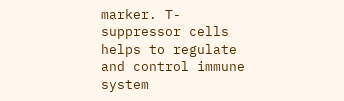marker. T-suppressor cells helps to regulate and control immune system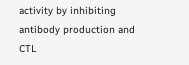activity by inhibiting antibody production and CTL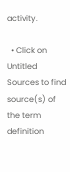activity.

  • Click on Untitled Sources to find source(s) of the term definition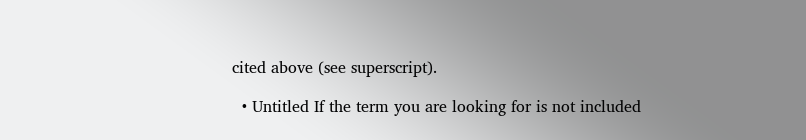cited above (see superscript).

  • Untitled If the term you are looking for is not included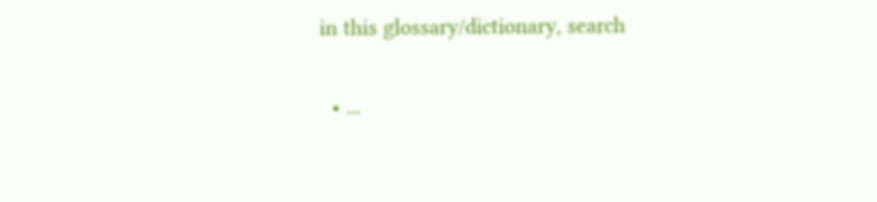in this glossary/dictionary, search

  • ...